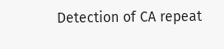Detection of CA repeat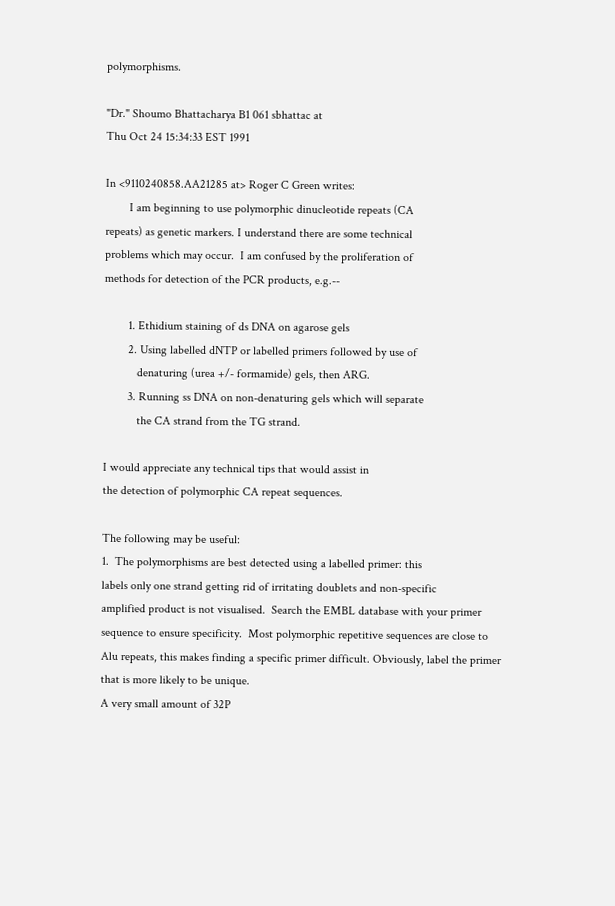polymorphisms.

"Dr." Shoumo Bhattacharya B1 061 sbhattac at
Thu Oct 24 15:34:33 EST 1991

In <9110240858.AA21285 at> Roger C Green writes:
        I am beginning to use polymorphic dinucleotide repeats (CA
repeats) as genetic markers. I understand there are some technical
problems which may occur.  I am confused by the proliferation of
methods for detection of the PCR products, e.g.--

        1. Ethidium staining of ds DNA on agarose gels
        2. Using labelled dNTP or labelled primers followed by use of
           denaturing (urea +/- formamide) gels, then ARG.
        3. Running ss DNA on non-denaturing gels which will separate
           the CA strand from the TG strand.

I would appreciate any technical tips that would assist in
the detection of polymorphic CA repeat sequences.

The following may be useful:
1.  The polymorphisms are best detected using a labelled primer: this
labels only one strand getting rid of irritating doublets and non-specific
amplified product is not visualised.  Search the EMBL database with your primer
sequence to ensure specificity.  Most polymorphic repetitive sequences are close to
Alu repeats, this makes finding a specific primer difficult. Obviously, label the primer
that is more likely to be unique.
A very small amount of 32P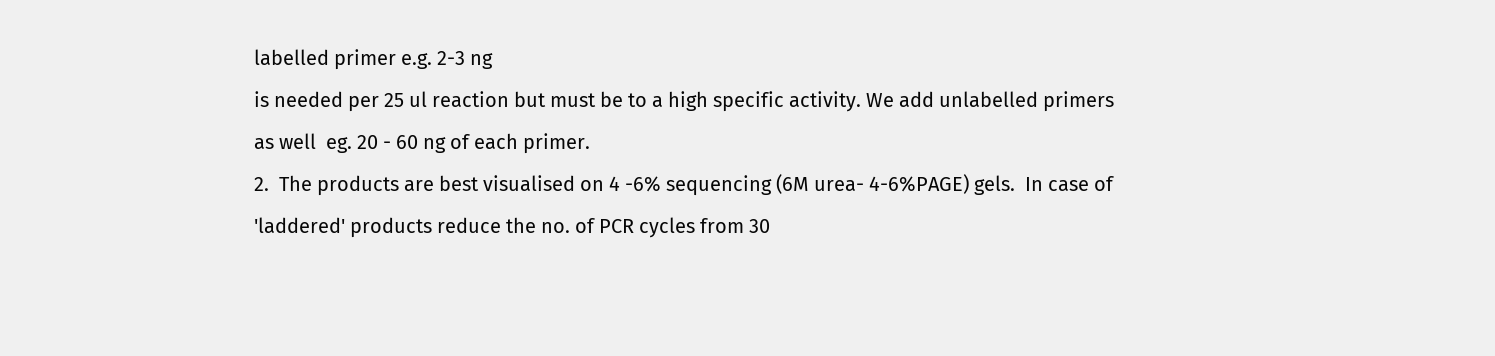labelled primer e.g. 2-3 ng
is needed per 25 ul reaction but must be to a high specific activity. We add unlabelled primers
as well  eg. 20 - 60 ng of each primer.
2.  The products are best visualised on 4 -6% sequencing (6M urea- 4-6%PAGE) gels.  In case of
'laddered' products reduce the no. of PCR cycles from 30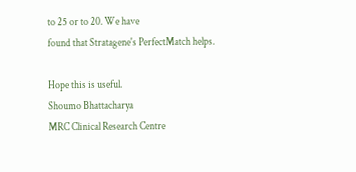to 25 or to 20. We have
found that Stratagene's PerfectMatch helps.

Hope this is useful.
Shoumo Bhattacharya
MRC Clinical Research Centre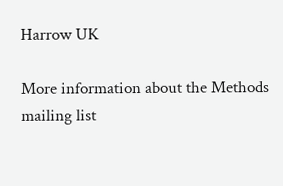Harrow UK

More information about the Methods mailing list